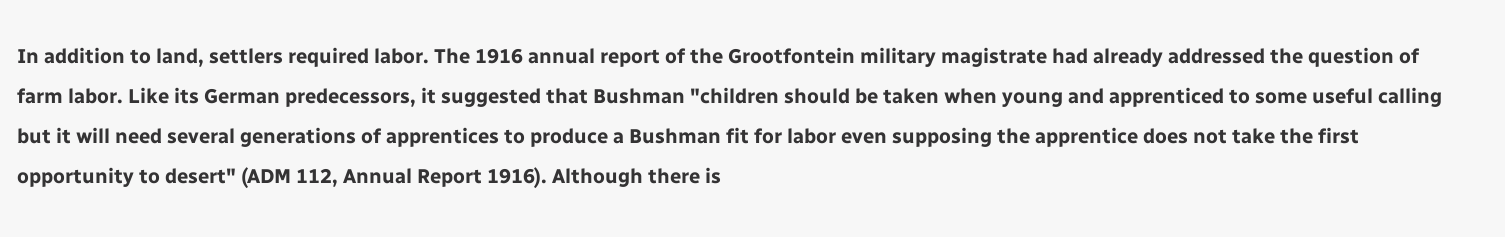In addition to land, settlers required labor. The 1916 annual report of the Grootfontein military magistrate had already addressed the question of farm labor. Like its German predecessors, it suggested that Bushman "children should be taken when young and apprenticed to some useful calling but it will need several generations of apprentices to produce a Bushman fit for labor even supposing the apprentice does not take the first opportunity to desert" (ADM 112, Annual Report 1916). Although there is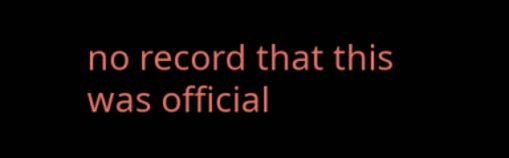no record that this was official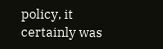policy, it certainly was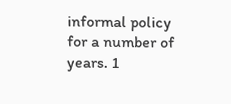informal policy for a number of years. 1